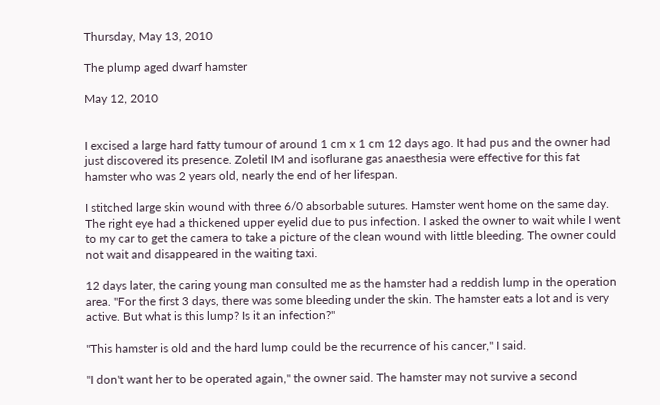Thursday, May 13, 2010

The plump aged dwarf hamster

May 12, 2010


I excised a large hard fatty tumour of around 1 cm x 1 cm 12 days ago. It had pus and the owner had just discovered its presence. Zoletil IM and isoflurane gas anaesthesia were effective for this fat hamster who was 2 years old, nearly the end of her lifespan.

I stitched large skin wound with three 6/0 absorbable sutures. Hamster went home on the same day. The right eye had a thickened upper eyelid due to pus infection. I asked the owner to wait while I went to my car to get the camera to take a picture of the clean wound with little bleeding. The owner could not wait and disappeared in the waiting taxi.

12 days later, the caring young man consulted me as the hamster had a reddish lump in the operation area. "For the first 3 days, there was some bleeding under the skin. The hamster eats a lot and is very active. But what is this lump? Is it an infection?"

"This hamster is old and the hard lump could be the recurrence of his cancer," I said.

"I don't want her to be operated again," the owner said. The hamster may not survive a second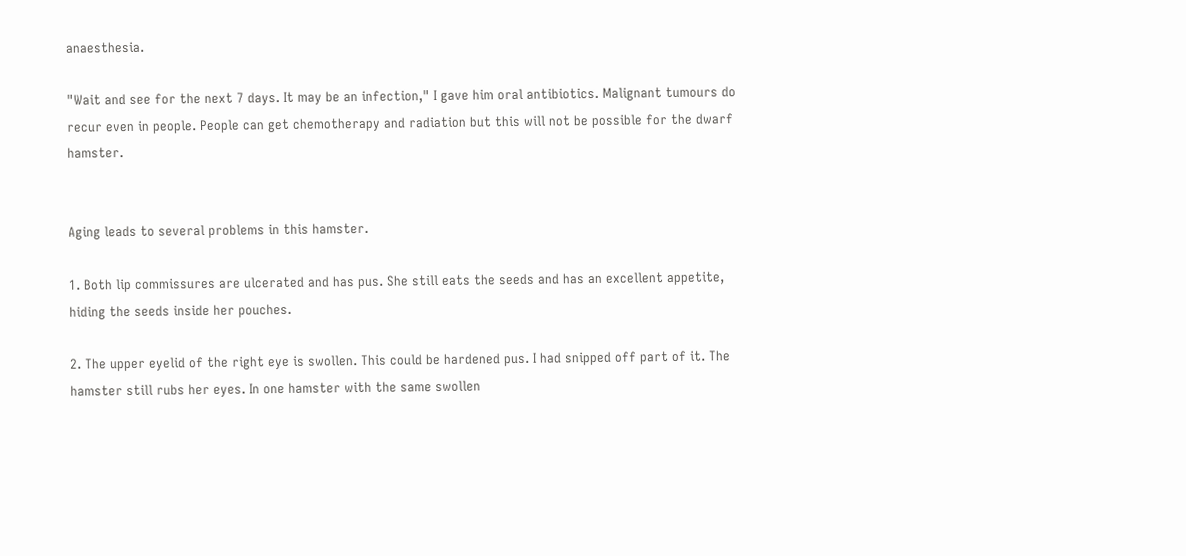anaesthesia.

"Wait and see for the next 7 days. It may be an infection," I gave him oral antibiotics. Malignant tumours do recur even in people. People can get chemotherapy and radiation but this will not be possible for the dwarf hamster.


Aging leads to several problems in this hamster.

1. Both lip commissures are ulcerated and has pus. She still eats the seeds and has an excellent appetite, hiding the seeds inside her pouches.

2. The upper eyelid of the right eye is swollen. This could be hardened pus. I had snipped off part of it. The hamster still rubs her eyes. In one hamster with the same swollen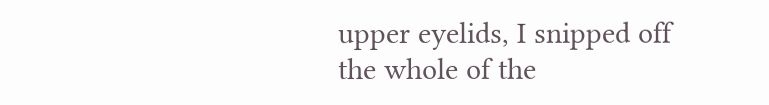upper eyelids, I snipped off the whole of the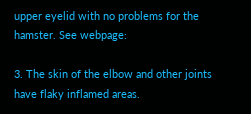upper eyelid with no problems for the hamster. See webpage:

3. The skin of the elbow and other joints have flaky inflamed areas.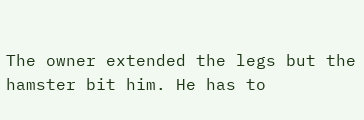The owner extended the legs but the hamster bit him. He has to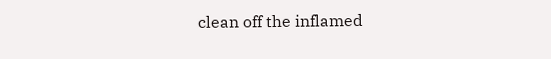clean off the inflamed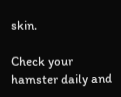skin.

Check your hamster daily and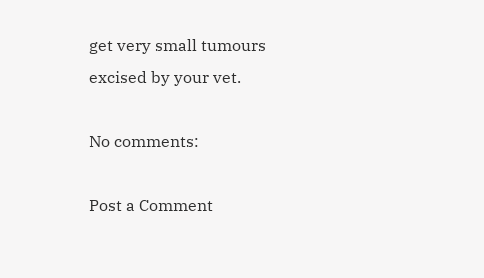get very small tumours excised by your vet.

No comments:

Post a Comment